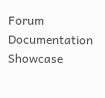Forum Documentation Showcase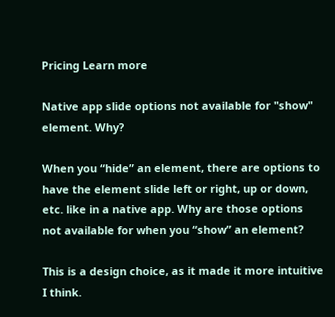Pricing Learn more

Native app slide options not available for "show" element. Why?

When you “hide” an element, there are options to have the element slide left or right, up or down, etc. like in a native app. Why are those options not available for when you “show” an element?

This is a design choice, as it made it more intuitive I think.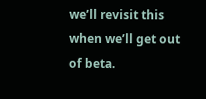we’ll revisit this when we’ll get out of beta.